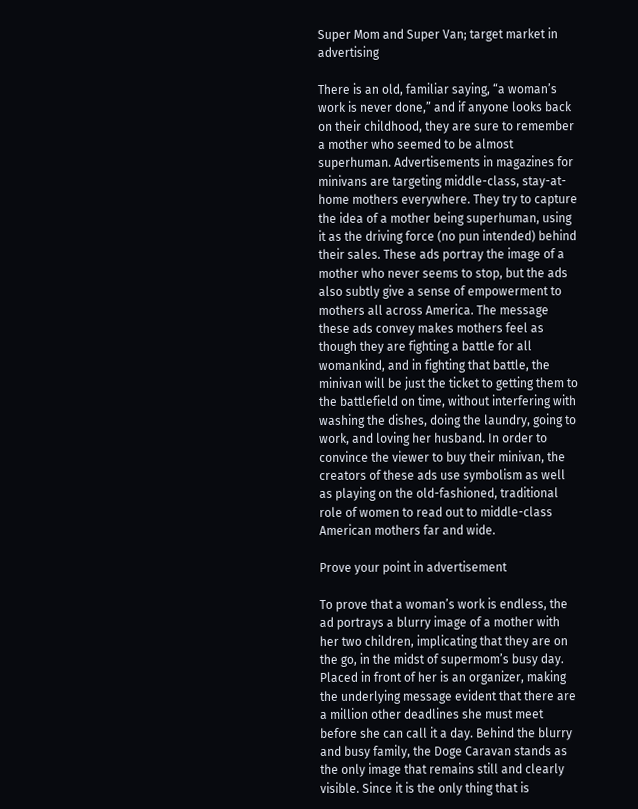Super Mom and Super Van; target market in advertising

There is an old, familiar saying, “a woman’s work is never done,” and if anyone looks back on their childhood, they are sure to remember a mother who seemed to be almost superhuman. Advertisements in magazines for minivans are targeting middle-class, stay-at-home mothers everywhere. They try to capture the idea of a mother being superhuman, using it as the driving force (no pun intended) behind their sales. These ads portray the image of a mother who never seems to stop, but the ads also subtly give a sense of empowerment to mothers all across America. The message these ads convey makes mothers feel as though they are fighting a battle for all womankind, and in fighting that battle, the minivan will be just the ticket to getting them to the battlefield on time, without interfering with washing the dishes, doing the laundry, going to work, and loving her husband. In order to convince the viewer to buy their minivan, the creators of these ads use symbolism as well as playing on the old-fashioned, traditional role of women to read out to middle-class American mothers far and wide.

Prove your point in advertisement

To prove that a woman’s work is endless, the ad portrays a blurry image of a mother with her two children, implicating that they are on the go, in the midst of supermom’s busy day. Placed in front of her is an organizer, making the underlying message evident that there are a million other deadlines she must meet before she can call it a day. Behind the blurry and busy family, the Doge Caravan stands as the only image that remains still and clearly visible. Since it is the only thing that is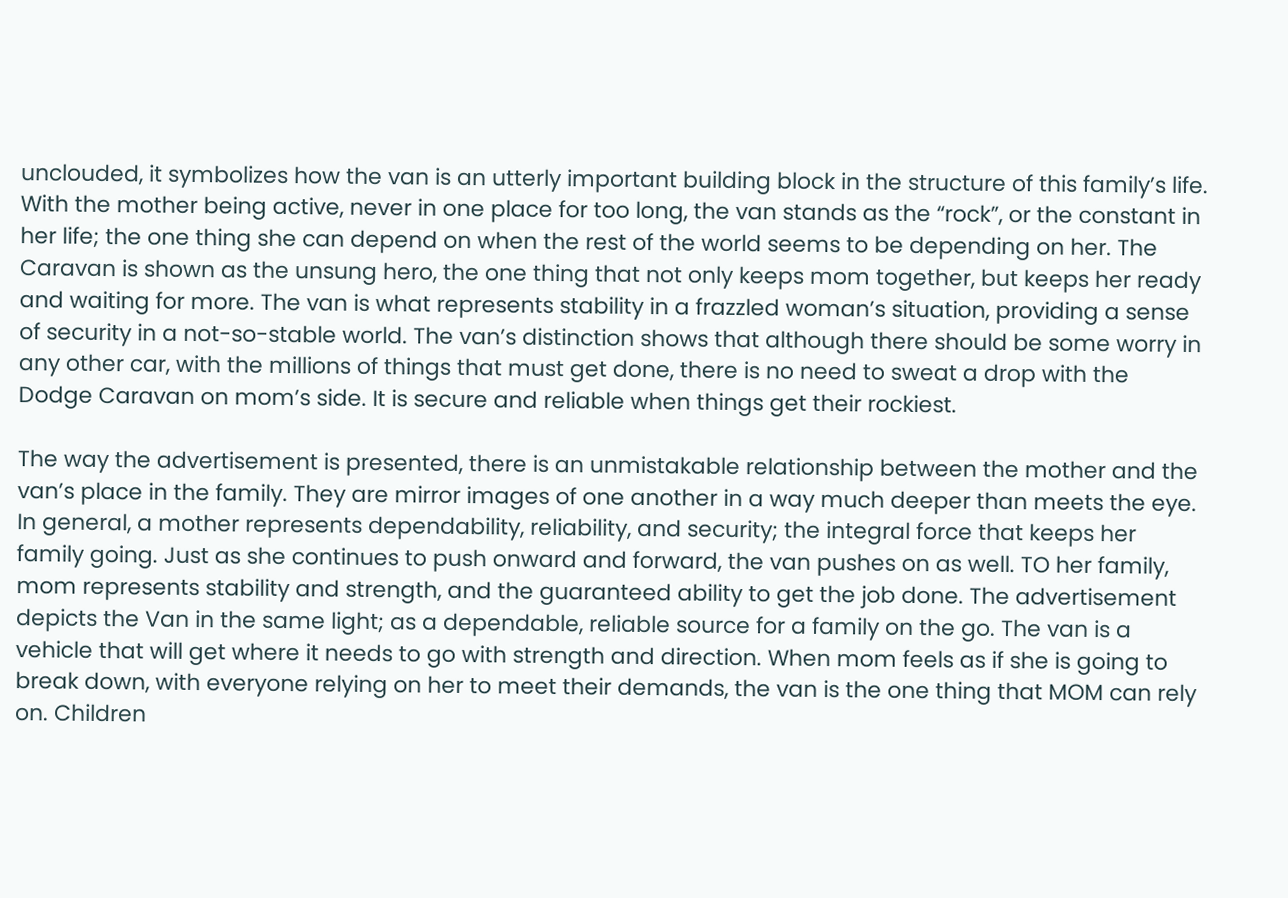unclouded, it symbolizes how the van is an utterly important building block in the structure of this family’s life. With the mother being active, never in one place for too long, the van stands as the “rock”, or the constant in her life; the one thing she can depend on when the rest of the world seems to be depending on her. The Caravan is shown as the unsung hero, the one thing that not only keeps mom together, but keeps her ready and waiting for more. The van is what represents stability in a frazzled woman’s situation, providing a sense of security in a not-so-stable world. The van’s distinction shows that although there should be some worry in any other car, with the millions of things that must get done, there is no need to sweat a drop with the Dodge Caravan on mom’s side. It is secure and reliable when things get their rockiest.

The way the advertisement is presented, there is an unmistakable relationship between the mother and the van’s place in the family. They are mirror images of one another in a way much deeper than meets the eye. In general, a mother represents dependability, reliability, and security; the integral force that keeps her family going. Just as she continues to push onward and forward, the van pushes on as well. TO her family, mom represents stability and strength, and the guaranteed ability to get the job done. The advertisement depicts the Van in the same light; as a dependable, reliable source for a family on the go. The van is a vehicle that will get where it needs to go with strength and direction. When mom feels as if she is going to break down, with everyone relying on her to meet their demands, the van is the one thing that MOM can rely on. Children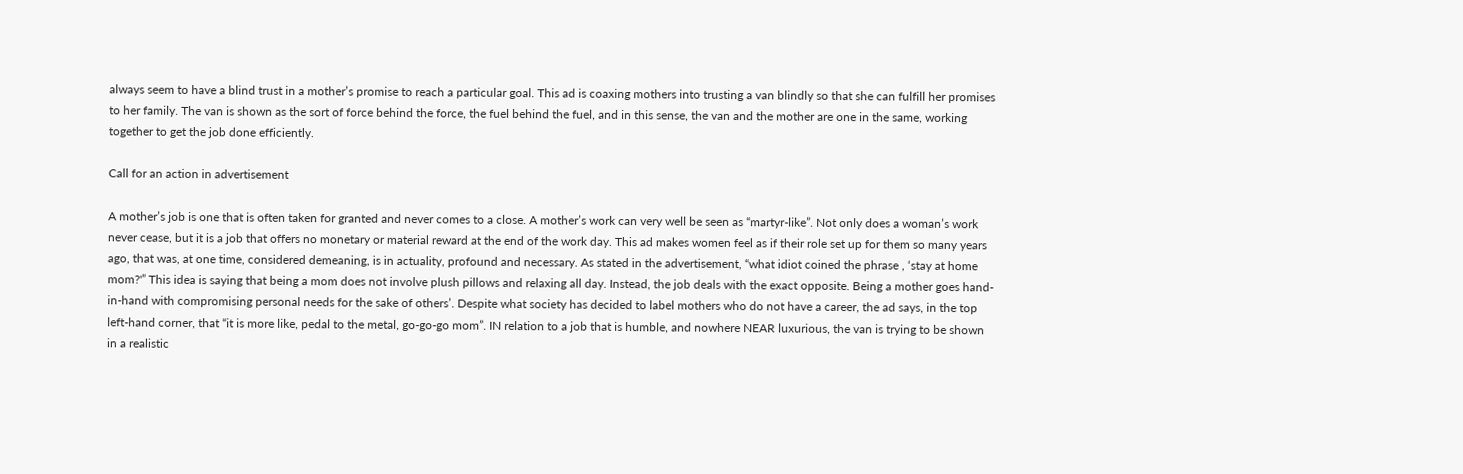always seem to have a blind trust in a mother’s promise to reach a particular goal. This ad is coaxing mothers into trusting a van blindly so that she can fulfill her promises to her family. The van is shown as the sort of force behind the force, the fuel behind the fuel, and in this sense, the van and the mother are one in the same, working together to get the job done efficiently.

Call for an action in advertisement

A mother’s job is one that is often taken for granted and never comes to a close. A mother’s work can very well be seen as “martyr-like”. Not only does a woman’s work never cease, but it is a job that offers no monetary or material reward at the end of the work day. This ad makes women feel as if their role set up for them so many years ago, that was, at one time, considered demeaning, is in actuality, profound and necessary. As stated in the advertisement, “what idiot coined the phrase , ‘stay at home mom?'” This idea is saying that being a mom does not involve plush pillows and relaxing all day. Instead, the job deals with the exact opposite. Being a mother goes hand-in-hand with compromising personal needs for the sake of others’. Despite what society has decided to label mothers who do not have a career, the ad says, in the top left-hand corner, that “it is more like, pedal to the metal, go-go-go mom”. IN relation to a job that is humble, and nowhere NEAR luxurious, the van is trying to be shown in a realistic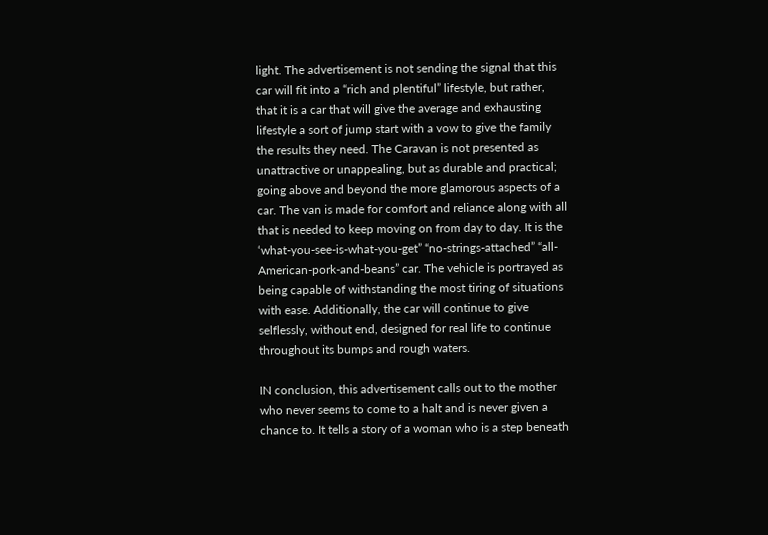light. The advertisement is not sending the signal that this car will fit into a “rich and plentiful” lifestyle, but rather, that it is a car that will give the average and exhausting lifestyle a sort of jump start with a vow to give the family the results they need. The Caravan is not presented as unattractive or unappealing, but as durable and practical; going above and beyond the more glamorous aspects of a car. The van is made for comfort and reliance along with all that is needed to keep moving on from day to day. It is the ‘what-you-see-is-what-you-get” “no-strings-attached” “all-American-pork-and-beans” car. The vehicle is portrayed as being capable of withstanding the most tiring of situations with ease. Additionally, the car will continue to give selflessly, without end, designed for real life to continue throughout its bumps and rough waters.

IN conclusion, this advertisement calls out to the mother who never seems to come to a halt and is never given a chance to. It tells a story of a woman who is a step beneath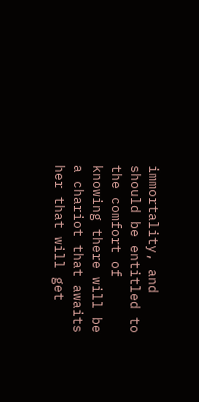immortality, and should be entitled to the comfort of knowing there will be a chariot that awaits her that will get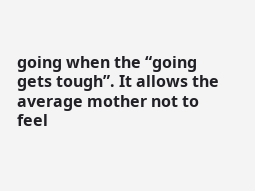going when the “going gets tough”. It allows the average mother not to feel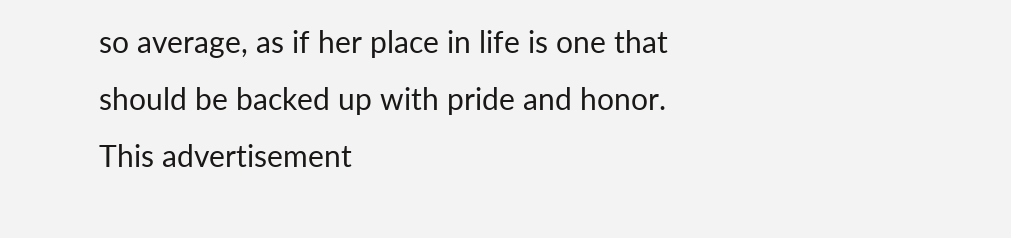so average, as if her place in life is one that should be backed up with pride and honor. This advertisement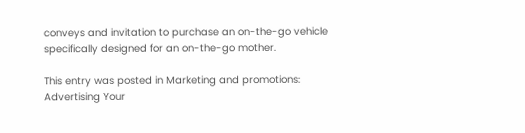conveys and invitation to purchase an on-the-go vehicle specifically designed for an on-the-go mother.

This entry was posted in Marketing and promotions: Advertising Your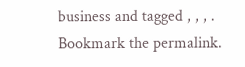business and tagged , , , . Bookmark the permalink.